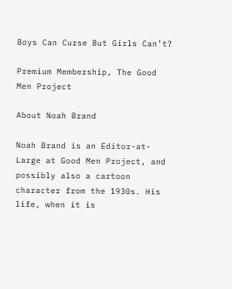Boys Can Curse But Girls Can’t?

Premium Membership, The Good Men Project

About Noah Brand

Noah Brand is an Editor-at-Large at Good Men Project, and possibly also a cartoon character from the 1930s. His life, when it is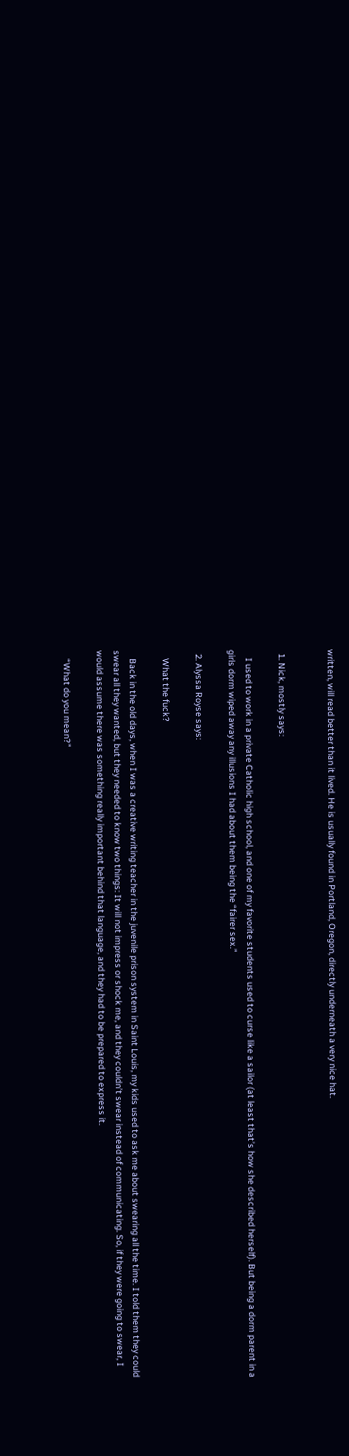written, will read better than it lived. He is usually found in Portland, Oregon, directly underneath a very nice hat.


  1. Nick, mostly says:

    I used to work in a private Catholic high school, and one of my favorite students used to curse like a sailor (at least that’s how she described herself). But being a dorm parent in a girls dorm wiped away any illusions I had about them being the “fairer sex.”

  2. Alyssa Royse says:

    What the fuck?

    Back in the old days, when I was a creative writing teacher in the juvenile prison system in Saint Louis, my kids used to ask me about swearing all the time. I told them they could swear all they wanted, but they needed to know two things: It will not impress or shock me, and they couldn’t swear instead of communicating. So, if they were going to swear, I would assume there was something really important behind that language, and they had to be prepared to express it.

    “What do you mean?”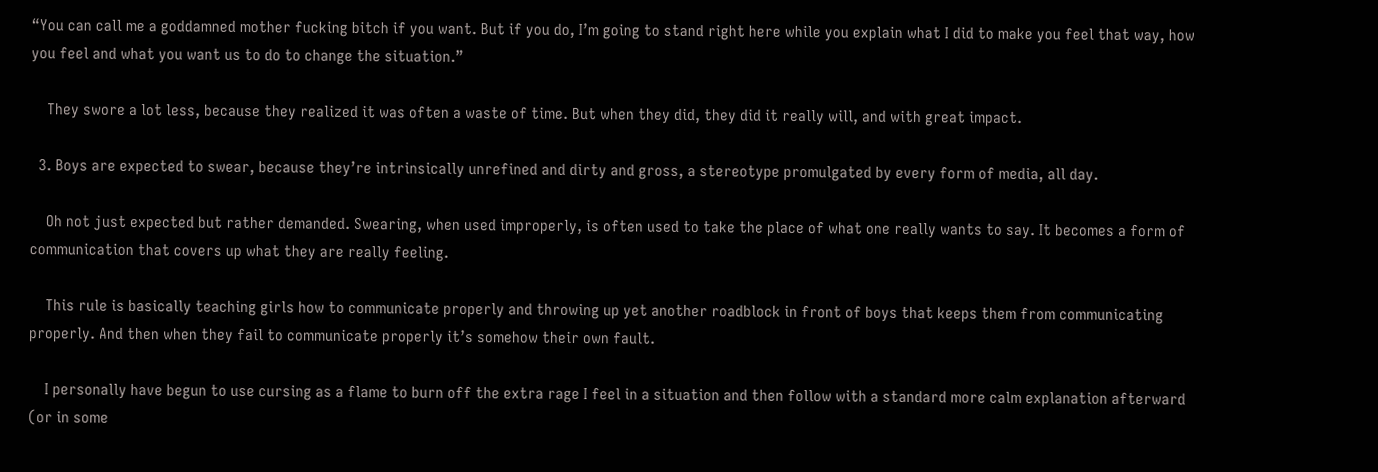“You can call me a goddamned mother fucking bitch if you want. But if you do, I’m going to stand right here while you explain what I did to make you feel that way, how you feel and what you want us to do to change the situation.”

    They swore a lot less, because they realized it was often a waste of time. But when they did, they did it really will, and with great impact.

  3. Boys are expected to swear, because they’re intrinsically unrefined and dirty and gross, a stereotype promulgated by every form of media, all day.

    Oh not just expected but rather demanded. Swearing, when used improperly, is often used to take the place of what one really wants to say. It becomes a form of communication that covers up what they are really feeling.

    This rule is basically teaching girls how to communicate properly and throwing up yet another roadblock in front of boys that keeps them from communicating properly. And then when they fail to communicate properly it’s somehow their own fault.

    I personally have begun to use cursing as a flame to burn off the extra rage I feel in a situation and then follow with a standard more calm explanation afterward (or in some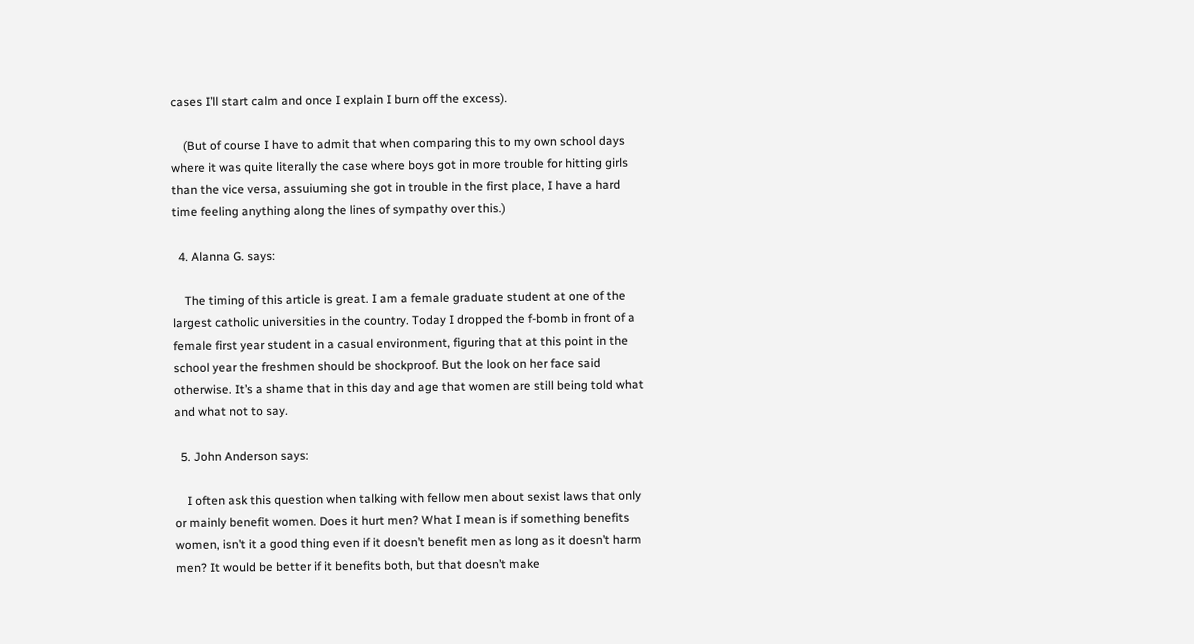cases I’ll start calm and once I explain I burn off the excess).

    (But of course I have to admit that when comparing this to my own school days where it was quite literally the case where boys got in more trouble for hitting girls than the vice versa, assuiuming she got in trouble in the first place, I have a hard time feeling anything along the lines of sympathy over this.)

  4. Alanna G. says:

    The timing of this article is great. I am a female graduate student at one of the largest catholic universities in the country. Today I dropped the f-bomb in front of a female first year student in a casual environment, figuring that at this point in the school year the freshmen should be shockproof. But the look on her face said otherwise. It’s a shame that in this day and age that women are still being told what and what not to say.

  5. John Anderson says:

    I often ask this question when talking with fellow men about sexist laws that only or mainly benefit women. Does it hurt men? What I mean is if something benefits women, isn’t it a good thing even if it doesn’t benefit men as long as it doesn’t harm men? It would be better if it benefits both, but that doesn’t make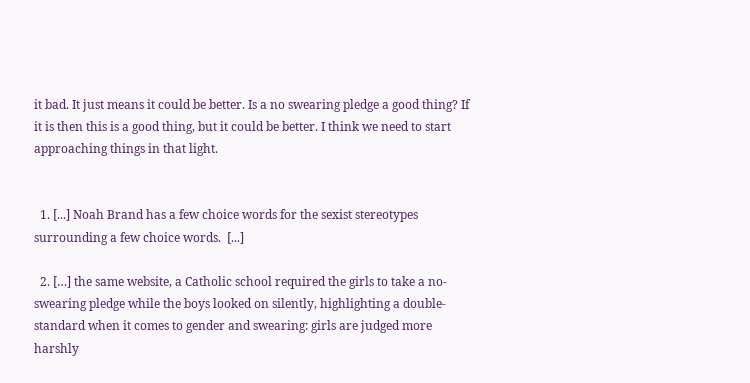it bad. It just means it could be better. Is a no swearing pledge a good thing? If it is then this is a good thing, but it could be better. I think we need to start approaching things in that light.


  1. [...] Noah Brand has a few choice words for the sexist stereotypes surrounding a few choice words.  [...]

  2. […] the same website, a Catholic school required the girls to take a no-swearing pledge while the boys looked on silently, highlighting a double-standard when it comes to gender and swearing: girls are judged more harshly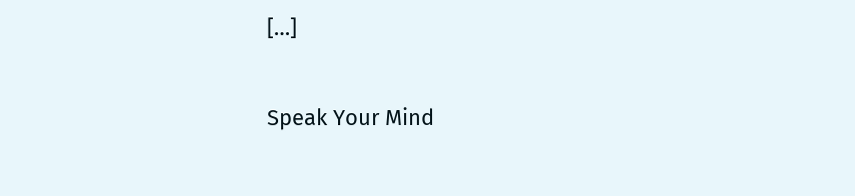[…]

Speak Your Mind